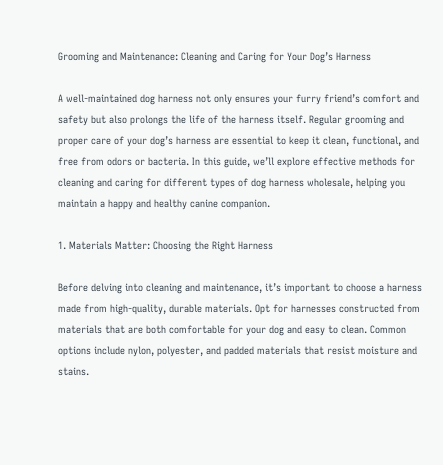Grooming and Maintenance: Cleaning and Caring for Your Dog’s Harness

A well-maintained dog harness not only ensures your furry friend’s comfort and safety but also prolongs the life of the harness itself. Regular grooming and proper care of your dog’s harness are essential to keep it clean, functional, and free from odors or bacteria. In this guide, we’ll explore effective methods for cleaning and caring for different types of dog harness wholesale, helping you maintain a happy and healthy canine companion.

1. Materials Matter: Choosing the Right Harness

Before delving into cleaning and maintenance, it’s important to choose a harness made from high-quality, durable materials. Opt for harnesses constructed from materials that are both comfortable for your dog and easy to clean. Common options include nylon, polyester, and padded materials that resist moisture and stains.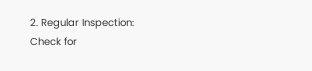2. Regular Inspection: Check for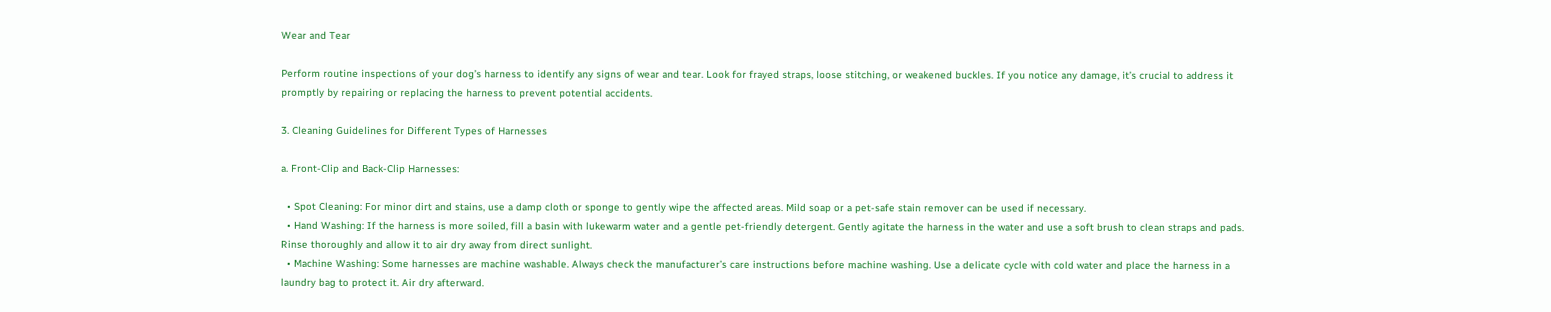Wear and Tear

Perform routine inspections of your dog’s harness to identify any signs of wear and tear. Look for frayed straps, loose stitching, or weakened buckles. If you notice any damage, it’s crucial to address it promptly by repairing or replacing the harness to prevent potential accidents.

3. Cleaning Guidelines for Different Types of Harnesses

a. Front-Clip and Back-Clip Harnesses:

  • Spot Cleaning: For minor dirt and stains, use a damp cloth or sponge to gently wipe the affected areas. Mild soap or a pet-safe stain remover can be used if necessary.
  • Hand Washing: If the harness is more soiled, fill a basin with lukewarm water and a gentle pet-friendly detergent. Gently agitate the harness in the water and use a soft brush to clean straps and pads. Rinse thoroughly and allow it to air dry away from direct sunlight.
  • Machine Washing: Some harnesses are machine washable. Always check the manufacturer’s care instructions before machine washing. Use a delicate cycle with cold water and place the harness in a laundry bag to protect it. Air dry afterward.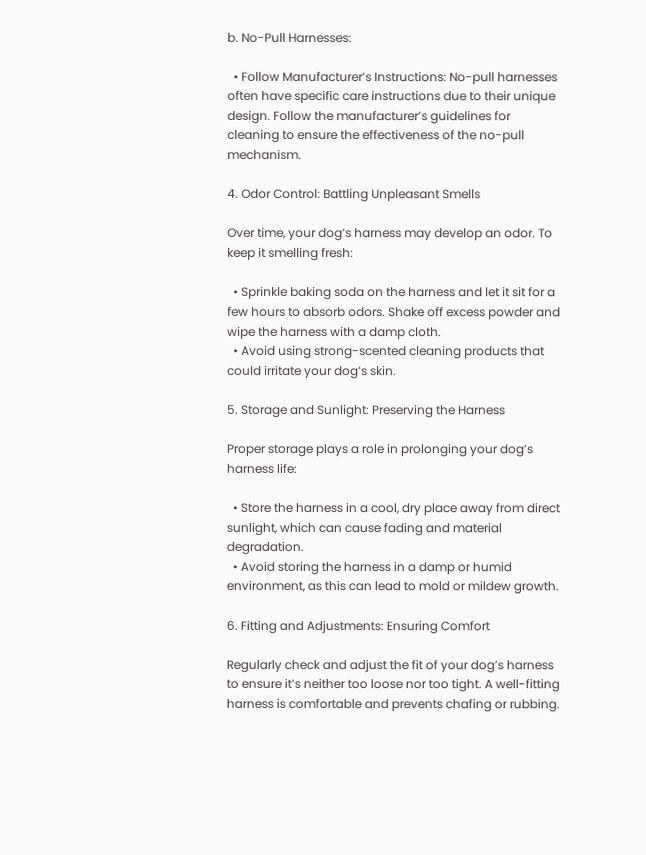b. No-Pull Harnesses:

  • Follow Manufacturer’s Instructions: No-pull harnesses often have specific care instructions due to their unique design. Follow the manufacturer’s guidelines for cleaning to ensure the effectiveness of the no-pull mechanism.

4. Odor Control: Battling Unpleasant Smells

Over time, your dog’s harness may develop an odor. To keep it smelling fresh:

  • Sprinkle baking soda on the harness and let it sit for a few hours to absorb odors. Shake off excess powder and wipe the harness with a damp cloth.
  • Avoid using strong-scented cleaning products that could irritate your dog’s skin.

5. Storage and Sunlight: Preserving the Harness

Proper storage plays a role in prolonging your dog’s harness life:

  • Store the harness in a cool, dry place away from direct sunlight, which can cause fading and material degradation.
  • Avoid storing the harness in a damp or humid environment, as this can lead to mold or mildew growth.

6. Fitting and Adjustments: Ensuring Comfort

Regularly check and adjust the fit of your dog’s harness to ensure it’s neither too loose nor too tight. A well-fitting harness is comfortable and prevents chafing or rubbing.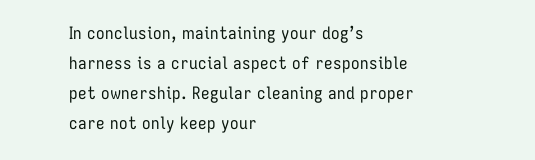In conclusion, maintaining your dog’s harness is a crucial aspect of responsible pet ownership. Regular cleaning and proper care not only keep your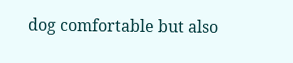dog comfortable but also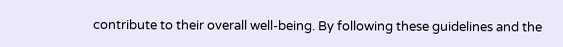contribute to their overall well-being. By following these guidelines and the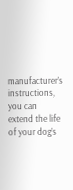manufacturer’s instructions, you can extend the life of your dog’s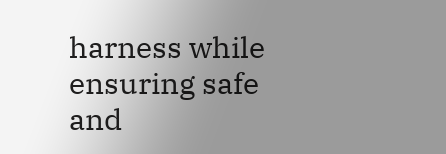harness while ensuring safe and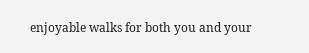enjoyable walks for both you and your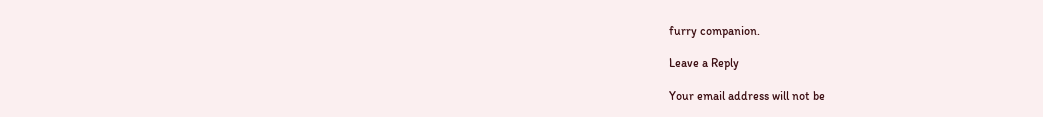furry companion.

Leave a Reply

Your email address will not be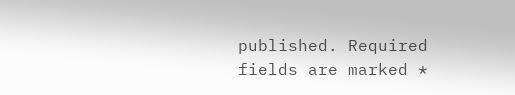published. Required fields are marked *